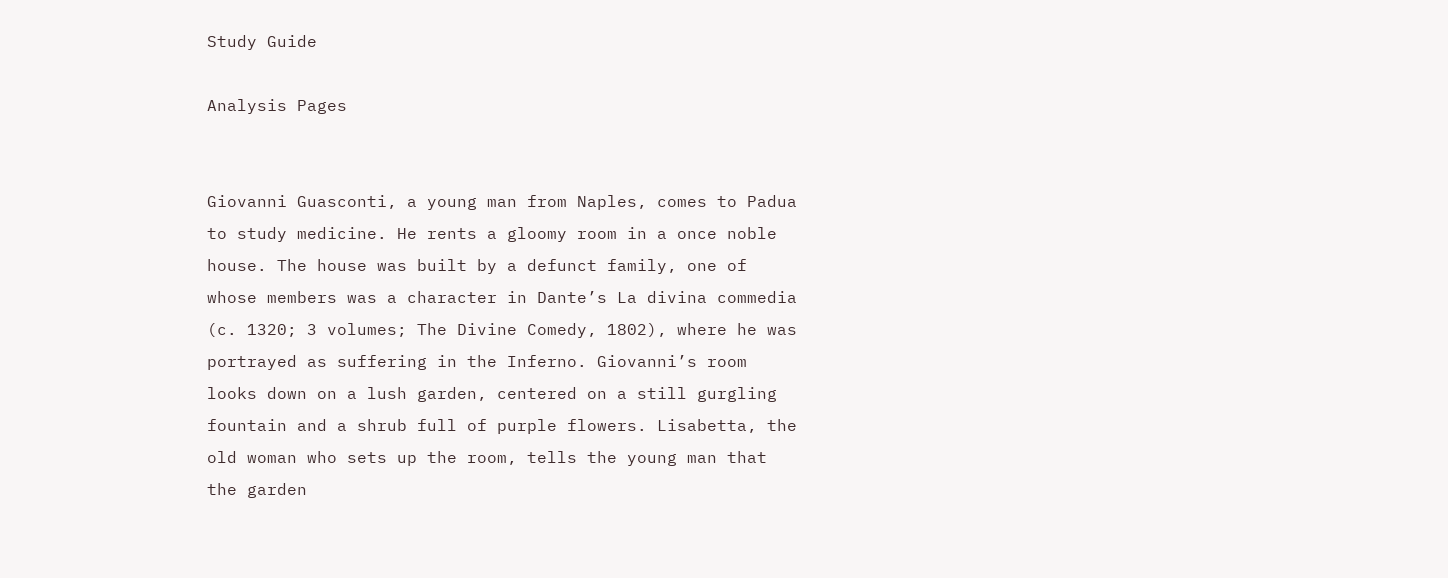Study Guide

Analysis Pages


Giovanni Guasconti, a young man from Naples, comes to Padua to study medicine. He rents a gloomy room in a once noble house. The house was built by a defunct family, one of whose members was a character in Dante’s La divina commedia (c. 1320; 3 volumes; The Divine Comedy, 1802), where he was portrayed as suffering in the Inferno. Giovanni’s room looks down on a lush garden, centered on a still gurgling fountain and a shrub full of purple flowers. Lisabetta, the old woman who sets up the room, tells the young man that the garden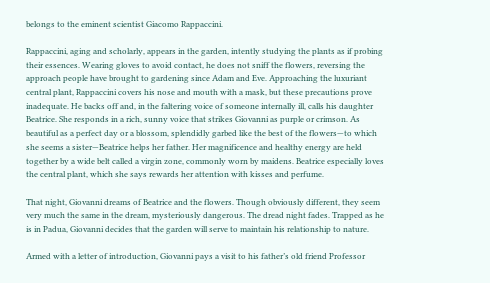belongs to the eminent scientist Giacomo Rappaccini.

Rappaccini, aging and scholarly, appears in the garden, intently studying the plants as if probing their essences. Wearing gloves to avoid contact, he does not sniff the flowers, reversing the approach people have brought to gardening since Adam and Eve. Approaching the luxuriant central plant, Rappaccini covers his nose and mouth with a mask, but these precautions prove inadequate. He backs off and, in the faltering voice of someone internally ill, calls his daughter Beatrice. She responds in a rich, sunny voice that strikes Giovanni as purple or crimson. As beautiful as a perfect day or a blossom, splendidly garbed like the best of the flowers—to which she seems a sister—Beatrice helps her father. Her magnificence and healthy energy are held together by a wide belt called a virgin zone, commonly worn by maidens. Beatrice especially loves the central plant, which she says rewards her attention with kisses and perfume.

That night, Giovanni dreams of Beatrice and the flowers. Though obviously different, they seem very much the same in the dream, mysteriously dangerous. The dread night fades. Trapped as he is in Padua, Giovanni decides that the garden will serve to maintain his relationship to nature.

Armed with a letter of introduction, Giovanni pays a visit to his father’s old friend Professor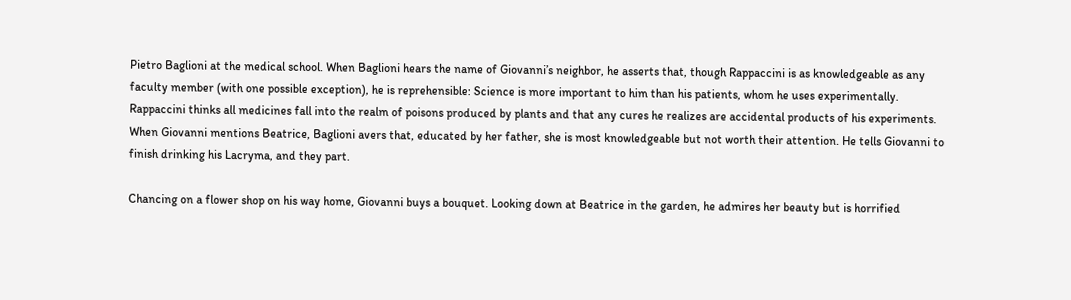Pietro Baglioni at the medical school. When Baglioni hears the name of Giovanni’s neighbor, he asserts that, though Rappaccini is as knowledgeable as any faculty member (with one possible exception), he is reprehensible: Science is more important to him than his patients, whom he uses experimentally. Rappaccini thinks all medicines fall into the realm of poisons produced by plants and that any cures he realizes are accidental products of his experiments. When Giovanni mentions Beatrice, Baglioni avers that, educated by her father, she is most knowledgeable but not worth their attention. He tells Giovanni to finish drinking his Lacryma, and they part.

Chancing on a flower shop on his way home, Giovanni buys a bouquet. Looking down at Beatrice in the garden, he admires her beauty but is horrified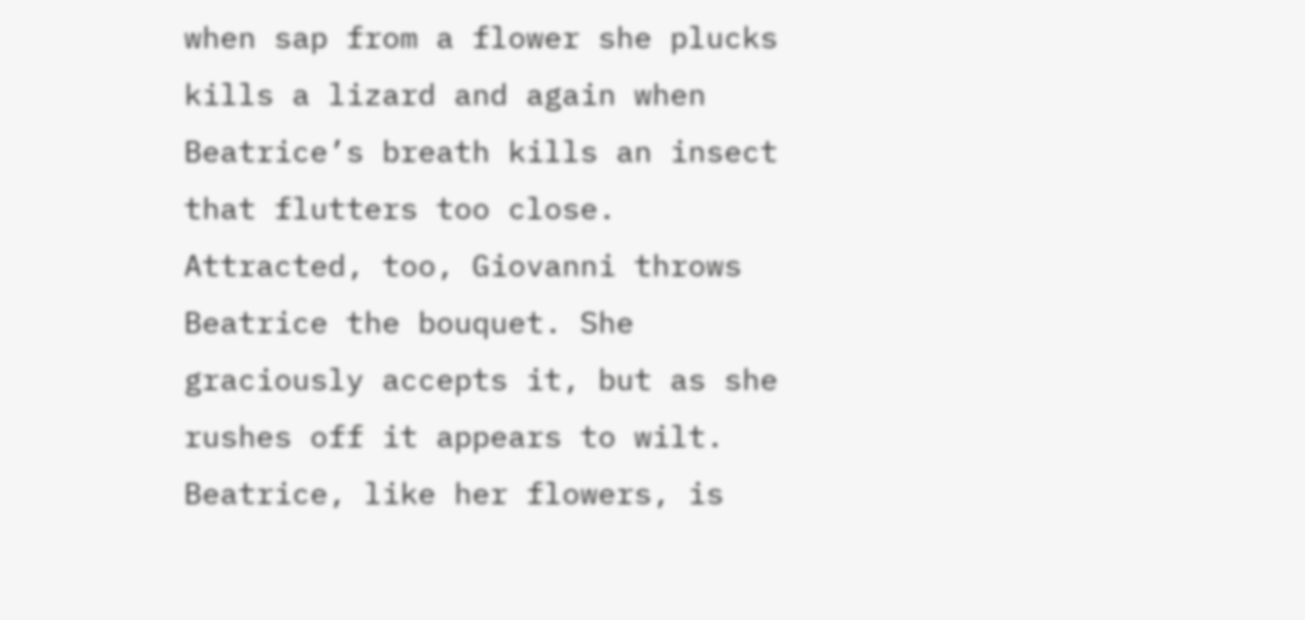when sap from a flower she plucks kills a lizard and again when Beatrice’s breath kills an insect that flutters too close. Attracted, too, Giovanni throws Beatrice the bouquet. She graciously accepts it, but as she rushes off it appears to wilt. Beatrice, like her flowers, is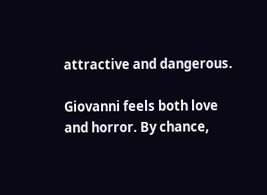attractive and dangerous.

Giovanni feels both love and horror. By chance,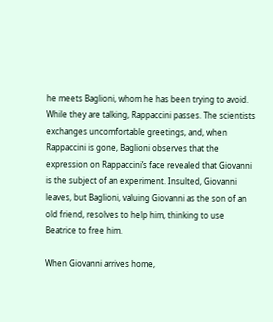he meets Baglioni, whom he has been trying to avoid. While they are talking, Rappaccini passes. The scientists exchanges uncomfortable greetings, and, when Rappaccini is gone, Baglioni observes that the expression on Rappaccini’s face revealed that Giovanni is the subject of an experiment. Insulted, Giovanni leaves, but Baglioni, valuing Giovanni as the son of an old friend, resolves to help him, thinking to use Beatrice to free him.

When Giovanni arrives home,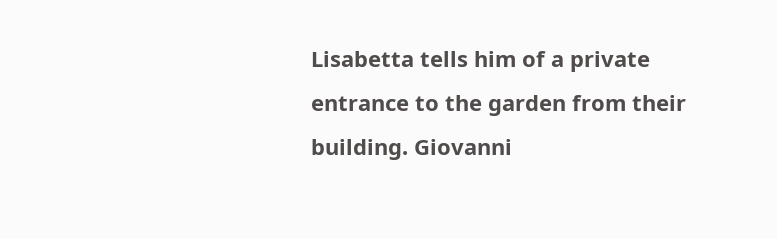Lisabetta tells him of a private entrance to the garden from their building. Giovanni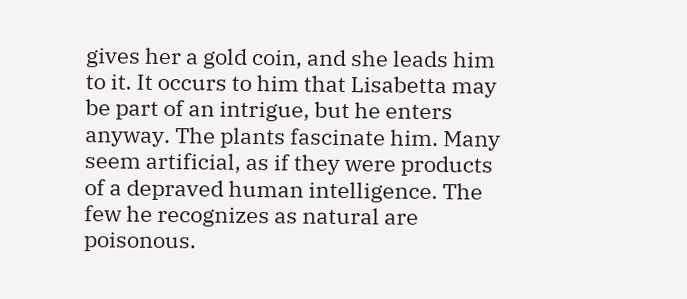gives her a gold coin, and she leads him to it. It occurs to him that Lisabetta may be part of an intrigue, but he enters anyway. The plants fascinate him. Many seem artificial, as if they were products of a depraved human intelligence. The few he recognizes as natural are poisonous.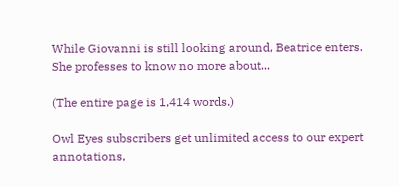While Giovanni is still looking around, Beatrice enters. She professes to know no more about...

(The entire page is 1,414 words.)

Owl Eyes subscribers get unlimited access to our expert annotations,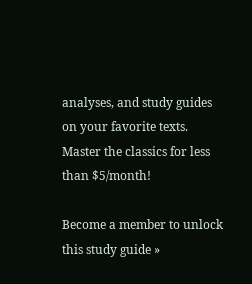analyses, and study guides on your favorite texts. Master the classics for less than $5/month!

Become a member to unlock this study guide »